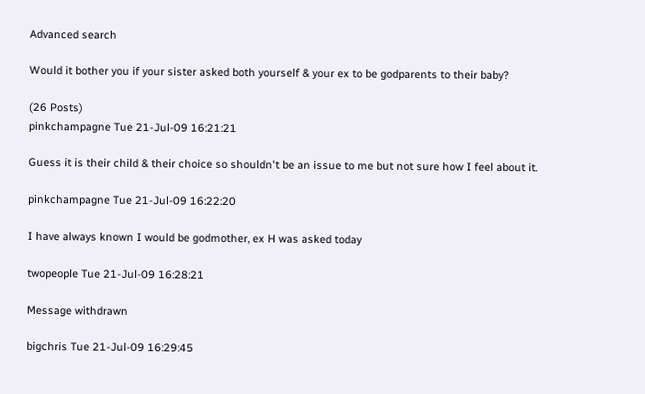Advanced search

Would it bother you if your sister asked both yourself & your ex to be godparents to their baby?

(26 Posts)
pinkchampagne Tue 21-Jul-09 16:21:21

Guess it is their child & their choice so shouldn't be an issue to me but not sure how I feel about it.

pinkchampagne Tue 21-Jul-09 16:22:20

I have always known I would be godmother, ex H was asked today

twopeople Tue 21-Jul-09 16:28:21

Message withdrawn

bigchris Tue 21-Jul-09 16:29:45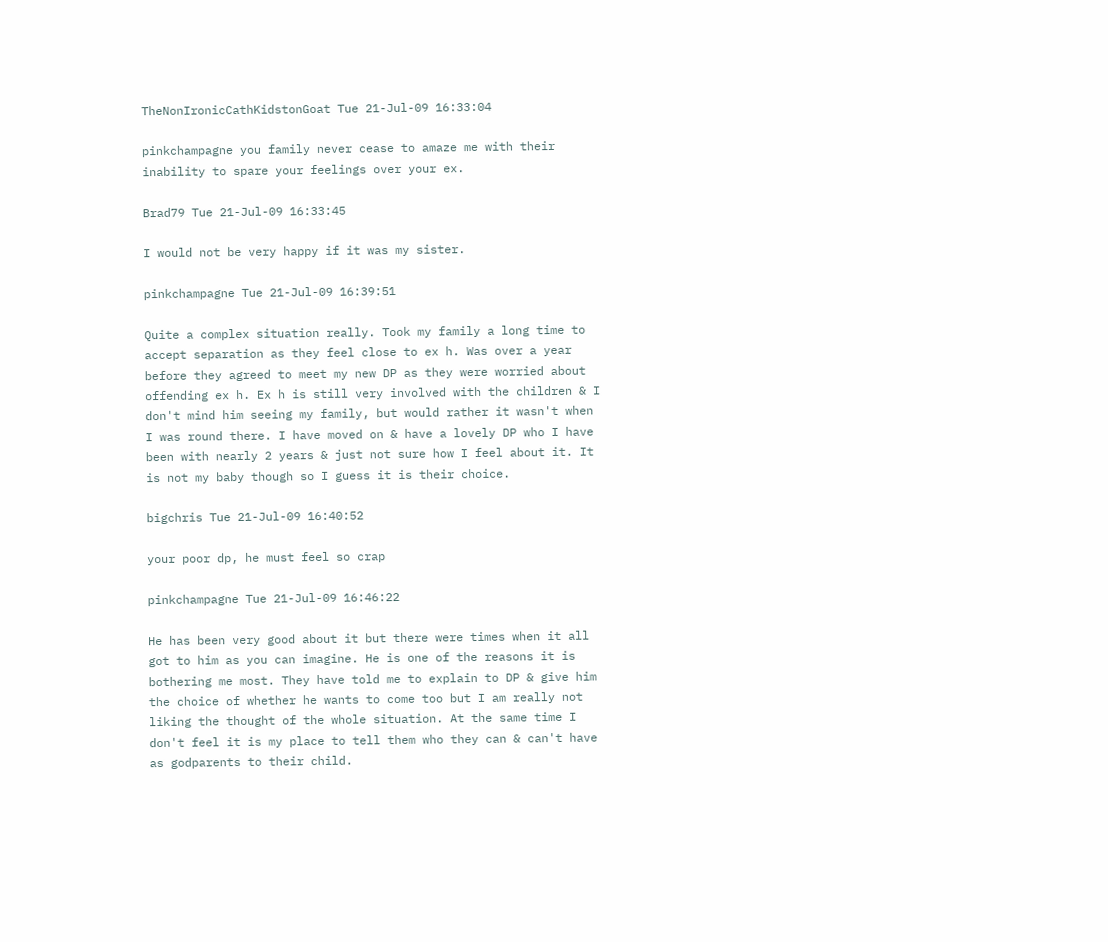TheNonIronicCathKidstonGoat Tue 21-Jul-09 16:33:04

pinkchampagne you family never cease to amaze me with their inability to spare your feelings over your ex.

Brad79 Tue 21-Jul-09 16:33:45

I would not be very happy if it was my sister.

pinkchampagne Tue 21-Jul-09 16:39:51

Quite a complex situation really. Took my family a long time to accept separation as they feel close to ex h. Was over a year before they agreed to meet my new DP as they were worried about offending ex h. Ex h is still very involved with the children & I don't mind him seeing my family, but would rather it wasn't when I was round there. I have moved on & have a lovely DP who I have been with nearly 2 years & just not sure how I feel about it. It is not my baby though so I guess it is their choice.

bigchris Tue 21-Jul-09 16:40:52

your poor dp, he must feel so crap

pinkchampagne Tue 21-Jul-09 16:46:22

He has been very good about it but there were times when it all got to him as you can imagine. He is one of the reasons it is bothering me most. They have told me to explain to DP & give him the choice of whether he wants to come too but I am really not liking the thought of the whole situation. At the same time I don't feel it is my place to tell them who they can & can't have as godparents to their child.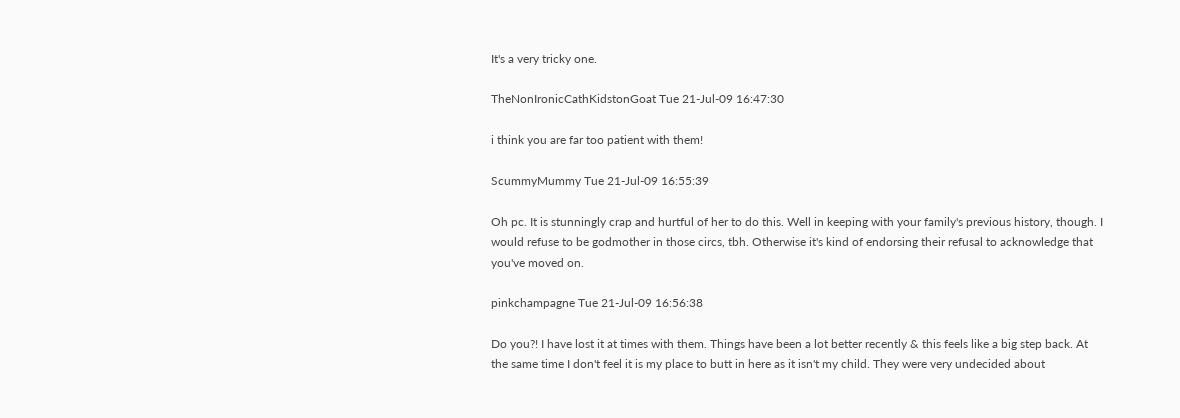It's a very tricky one.

TheNonIronicCathKidstonGoat Tue 21-Jul-09 16:47:30

i think you are far too patient with them!

ScummyMummy Tue 21-Jul-09 16:55:39

Oh pc. It is stunningly crap and hurtful of her to do this. Well in keeping with your family's previous history, though. I would refuse to be godmother in those circs, tbh. Otherwise it's kind of endorsing their refusal to acknowledge that you've moved on.

pinkchampagne Tue 21-Jul-09 16:56:38

Do you?! I have lost it at times with them. Things have been a lot better recently & this feels like a big step back. At the same time I don't feel it is my place to butt in here as it isn't my child. They were very undecided about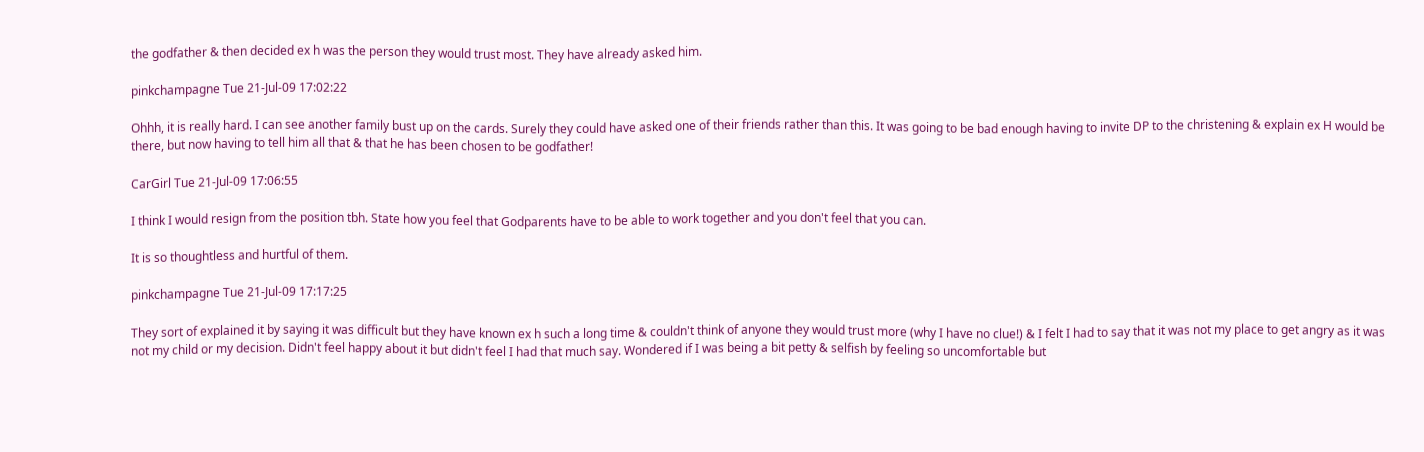the godfather & then decided ex h was the person they would trust most. They have already asked him.

pinkchampagne Tue 21-Jul-09 17:02:22

Ohhh, it is really hard. I can see another family bust up on the cards. Surely they could have asked one of their friends rather than this. It was going to be bad enough having to invite DP to the christening & explain ex H would be there, but now having to tell him all that & that he has been chosen to be godfather!

CarGirl Tue 21-Jul-09 17:06:55

I think I would resign from the position tbh. State how you feel that Godparents have to be able to work together and you don't feel that you can.

It is so thoughtless and hurtful of them.

pinkchampagne Tue 21-Jul-09 17:17:25

They sort of explained it by saying it was difficult but they have known ex h such a long time & couldn't think of anyone they would trust more (why I have no clue!) & I felt I had to say that it was not my place to get angry as it was not my child or my decision. Didn't feel happy about it but didn't feel I had that much say. Wondered if I was being a bit petty & selfish by feeling so uncomfortable but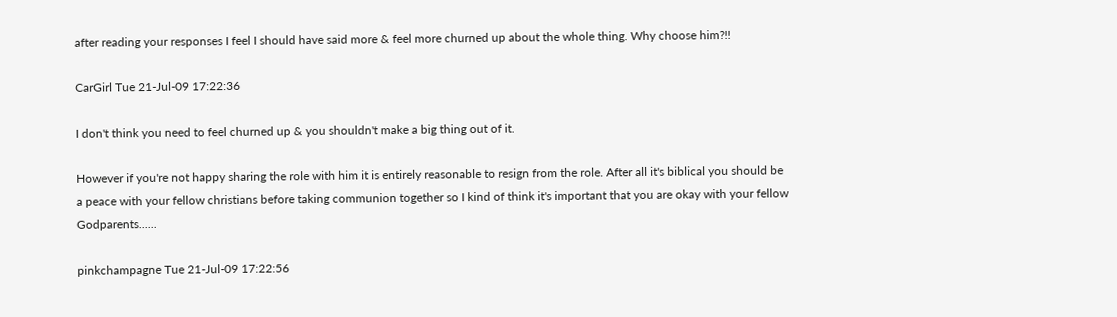after reading your responses I feel I should have said more & feel more churned up about the whole thing. Why choose him?!!

CarGirl Tue 21-Jul-09 17:22:36

I don't think you need to feel churned up & you shouldn't make a big thing out of it.

However if you're not happy sharing the role with him it is entirely reasonable to resign from the role. After all it's biblical you should be a peace with your fellow christians before taking communion together so I kind of think it's important that you are okay with your fellow Godparents......

pinkchampagne Tue 21-Jul-09 17:22:56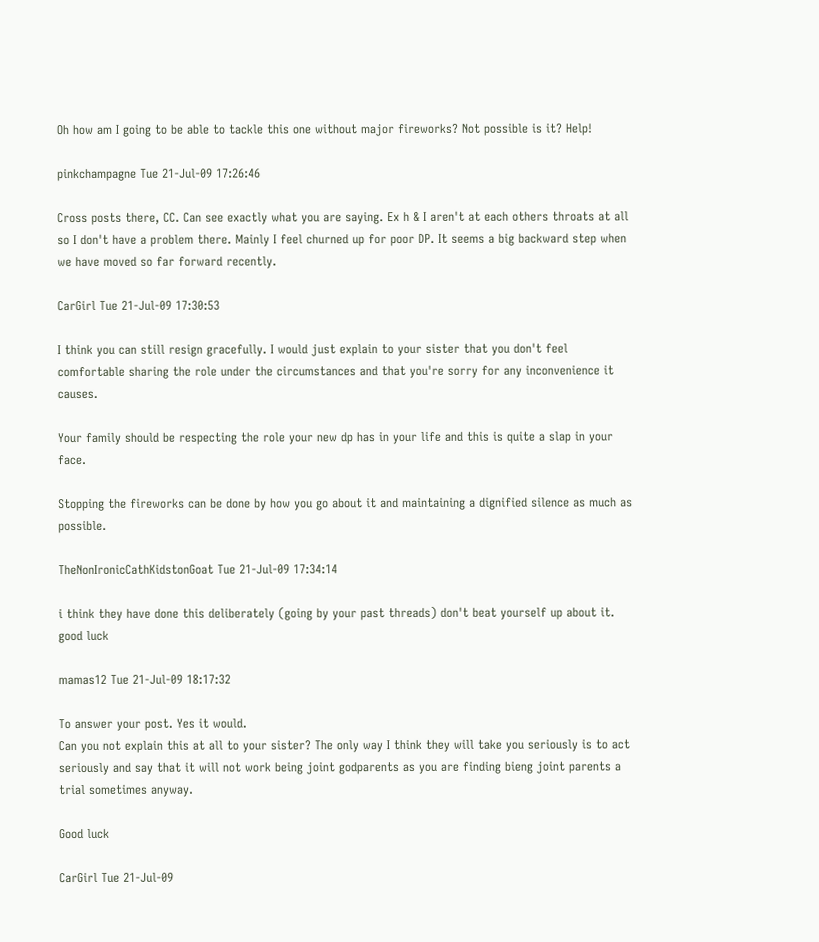Oh how am I going to be able to tackle this one without major fireworks? Not possible is it? Help!

pinkchampagne Tue 21-Jul-09 17:26:46

Cross posts there, CC. Can see exactly what you are saying. Ex h & I aren't at each others throats at all so I don't have a problem there. Mainly I feel churned up for poor DP. It seems a big backward step when we have moved so far forward recently.

CarGirl Tue 21-Jul-09 17:30:53

I think you can still resign gracefully. I would just explain to your sister that you don't feel comfortable sharing the role under the circumstances and that you're sorry for any inconvenience it causes.

Your family should be respecting the role your new dp has in your life and this is quite a slap in your face.

Stopping the fireworks can be done by how you go about it and maintaining a dignified silence as much as possible.

TheNonIronicCathKidstonGoat Tue 21-Jul-09 17:34:14

i think they have done this deliberately (going by your past threads) don't beat yourself up about it. good luck

mamas12 Tue 21-Jul-09 18:17:32

To answer your post. Yes it would.
Can you not explain this at all to your sister? The only way I think they will take you seriously is to act seriously and say that it will not work being joint godparents as you are finding bieng joint parents a trial sometimes anyway.

Good luck

CarGirl Tue 21-Jul-09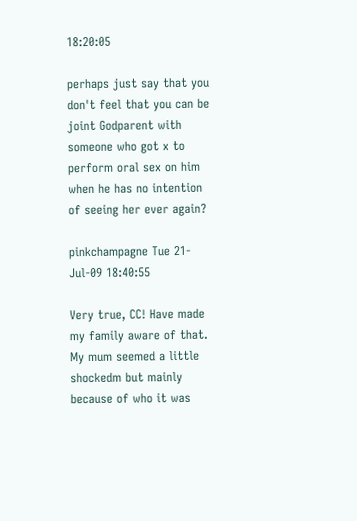18:20:05

perhaps just say that you don't feel that you can be joint Godparent with someone who got x to perform oral sex on him when he has no intention of seeing her ever again?

pinkchampagne Tue 21-Jul-09 18:40:55

Very true, CC! Have made my family aware of that. My mum seemed a little shockedm but mainly because of who it was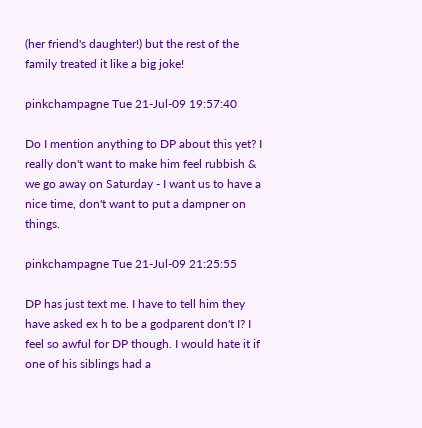(her friend's daughter!) but the rest of the family treated it like a big joke!

pinkchampagne Tue 21-Jul-09 19:57:40

Do I mention anything to DP about this yet? I really don't want to make him feel rubbish & we go away on Saturday - I want us to have a nice time, don't want to put a dampner on things.

pinkchampagne Tue 21-Jul-09 21:25:55

DP has just text me. I have to tell him they have asked ex h to be a godparent don't I? I feel so awful for DP though. I would hate it if one of his siblings had a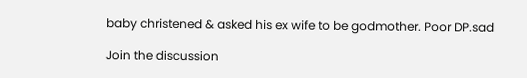baby christened & asked his ex wife to be godmother. Poor DP.sad

Join the discussion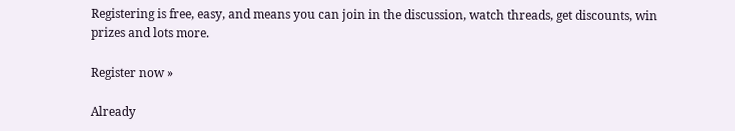Registering is free, easy, and means you can join in the discussion, watch threads, get discounts, win prizes and lots more.

Register now »

Already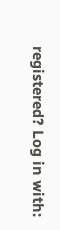registered? Log in with: